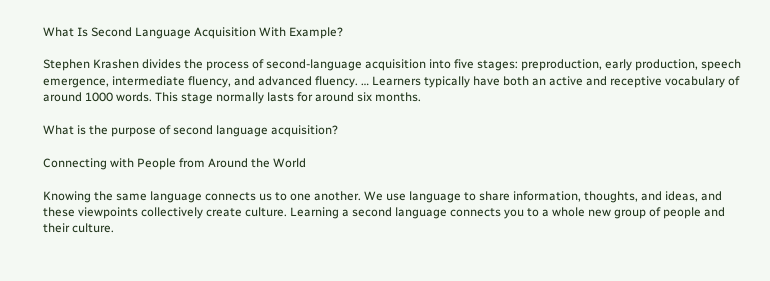What Is Second Language Acquisition With Example?

Stephen Krashen divides the process of second-language acquisition into five stages: preproduction, early production, speech emergence, intermediate fluency, and advanced fluency. … Learners typically have both an active and receptive vocabulary of around 1000 words. This stage normally lasts for around six months.

What is the purpose of second language acquisition?

Connecting with People from Around the World

Knowing the same language connects us to one another. We use language to share information, thoughts, and ideas, and these viewpoints collectively create culture. Learning a second language connects you to a whole new group of people and their culture.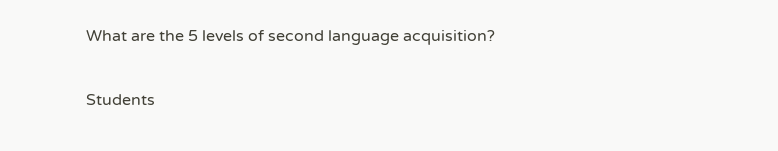What are the 5 levels of second language acquisition?

Students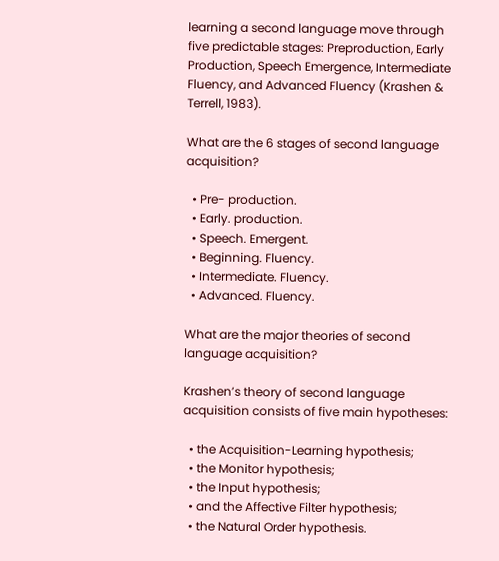learning a second language move through five predictable stages: Preproduction, Early Production, Speech Emergence, Intermediate Fluency, and Advanced Fluency (Krashen & Terrell, 1983).

What are the 6 stages of second language acquisition?

  • Pre- production.
  • Early. production.
  • Speech. Emergent.
  • Beginning. Fluency.
  • Intermediate. Fluency.
  • Advanced. Fluency.

What are the major theories of second language acquisition?

Krashen’s theory of second language acquisition consists of five main hypotheses:

  • the Acquisition-Learning hypothesis;
  • the Monitor hypothesis;
  • the Input hypothesis;
  • and the Affective Filter hypothesis;
  • the Natural Order hypothesis.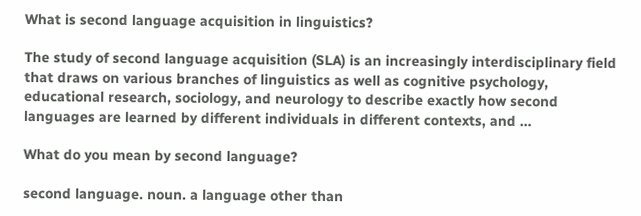What is second language acquisition in linguistics?

The study of second language acquisition (SLA) is an increasingly interdisciplinary field that draws on various branches of linguistics as well as cognitive psychology, educational research, sociology, and neurology to describe exactly how second languages are learned by different individuals in different contexts, and …

What do you mean by second language?

second language. noun. a language other than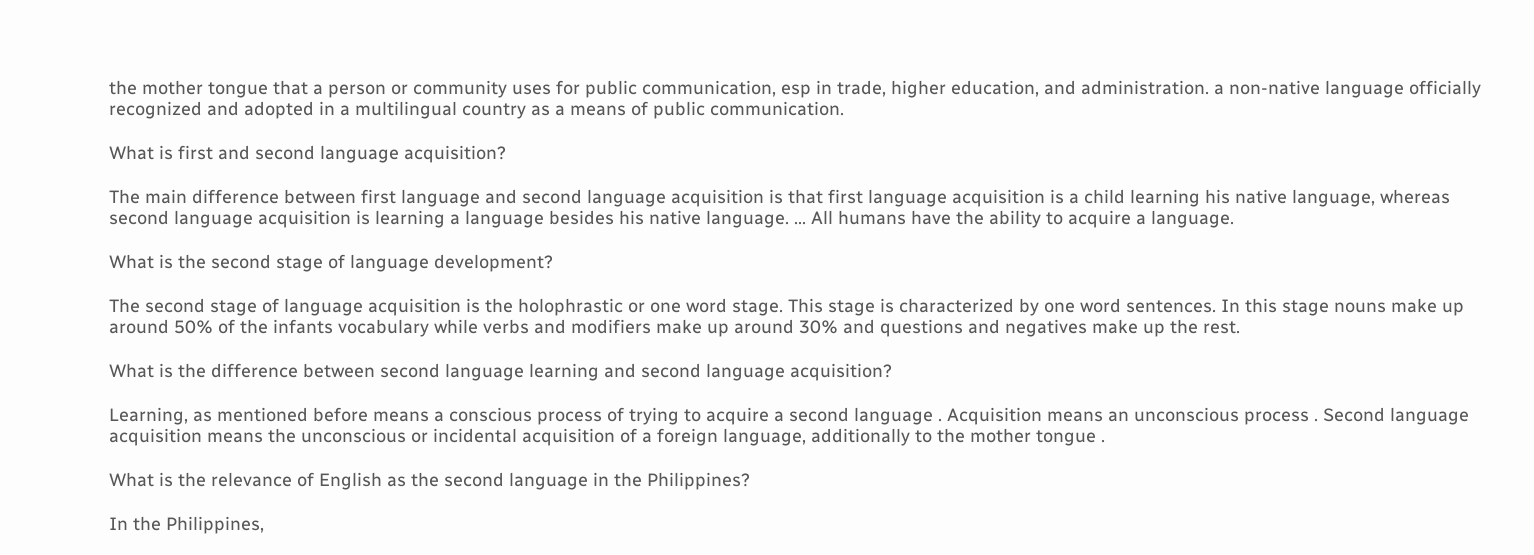the mother tongue that a person or community uses for public communication, esp in trade, higher education, and administration. a non-native language officially recognized and adopted in a multilingual country as a means of public communication.

What is first and second language acquisition?

The main difference between first language and second language acquisition is that first language acquisition is a child learning his native language, whereas second language acquisition is learning a language besides his native language. … All humans have the ability to acquire a language.

What is the second stage of language development?

The second stage of language acquisition is the holophrastic or one word stage. This stage is characterized by one word sentences. In this stage nouns make up around 50% of the infants vocabulary while verbs and modifiers make up around 30% and questions and negatives make up the rest.

What is the difference between second language learning and second language acquisition?

Learning, as mentioned before means a conscious process of trying to acquire a second language . Acquisition means an unconscious process . Second language acquisition means the unconscious or incidental acquisition of a foreign language, additionally to the mother tongue .

What is the relevance of English as the second language in the Philippines?

In the Philippines,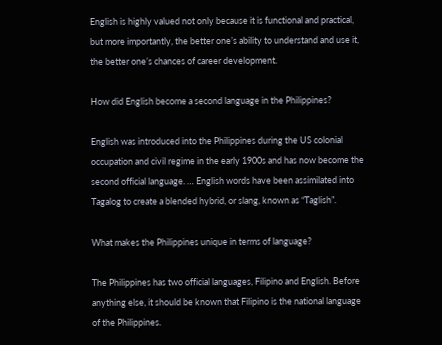English is highly valued not only because it is functional and practical, but more importantly, the better one’s ability to understand and use it, the better one’s chances of career development.

How did English become a second language in the Philippines?

English was introduced into the Philippines during the US colonial occupation and civil regime in the early 1900s and has now become the second official language. … English words have been assimilated into Tagalog to create a blended hybrid, or slang, known as “Taglish”.

What makes the Philippines unique in terms of language?

The Philippines has two official languages, Filipino and English. Before anything else, it should be known that Filipino is the national language of the Philippines.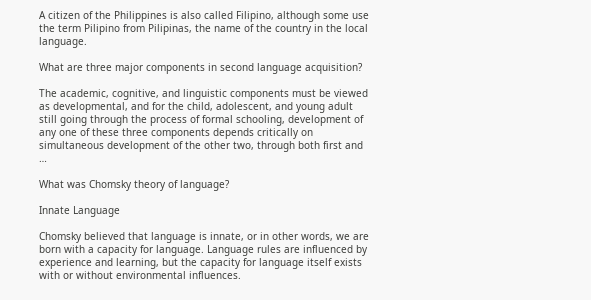A citizen of the Philippines is also called Filipino, although some use the term Pilipino from Pilipinas, the name of the country in the local language.

What are three major components in second language acquisition?

The academic, cognitive, and linguistic components must be viewed as developmental, and for the child, adolescent, and young adult still going through the process of formal schooling, development of any one of these three components depends critically on simultaneous development of the other two, through both first and …

What was Chomsky theory of language?

Innate Language

Chomsky believed that language is innate, or in other words, we are born with a capacity for language. Language rules are influenced by experience and learning, but the capacity for language itself exists with or without environmental influences.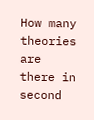How many theories are there in second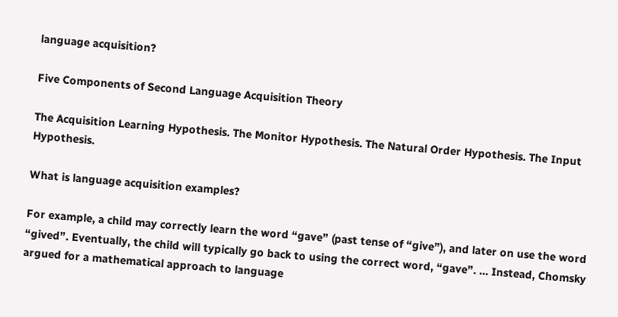language acquisition?

Five Components of Second Language Acquisition Theory

The Acquisition Learning Hypothesis. The Monitor Hypothesis. The Natural Order Hypothesis. The Input Hypothesis.

What is language acquisition examples?

For example, a child may correctly learn the word “gave” (past tense of “give”), and later on use the word “gived”. Eventually, the child will typically go back to using the correct word, “gave”. … Instead, Chomsky argued for a mathematical approach to language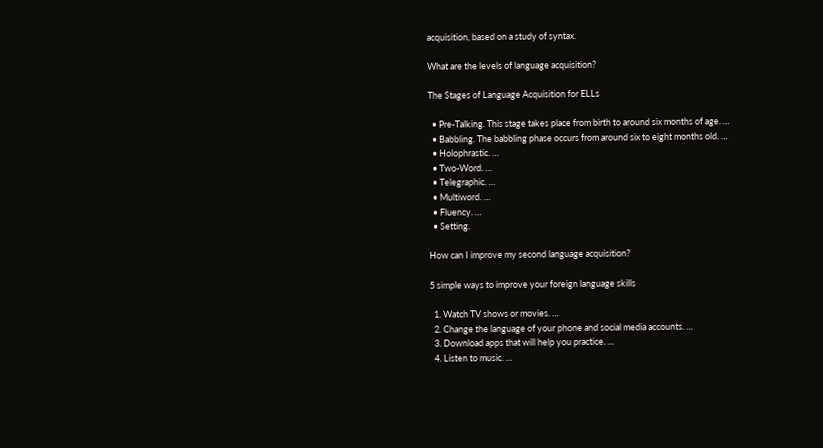acquisition, based on a study of syntax.

What are the levels of language acquisition?

The Stages of Language Acquisition for ELLs

  • Pre-Talking. This stage takes place from birth to around six months of age. …
  • Babbling. The babbling phase occurs from around six to eight months old. …
  • Holophrastic. …
  • Two-Word. …
  • Telegraphic. …
  • Multiword. …
  • Fluency. …
  • Setting.

How can I improve my second language acquisition?

5 simple ways to improve your foreign language skills

  1. Watch TV shows or movies. …
  2. Change the language of your phone and social media accounts. …
  3. Download apps that will help you practice. …
  4. Listen to music. …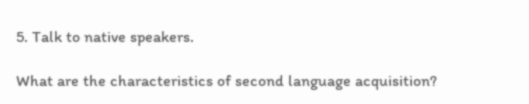5. Talk to native speakers.

What are the characteristics of second language acquisition?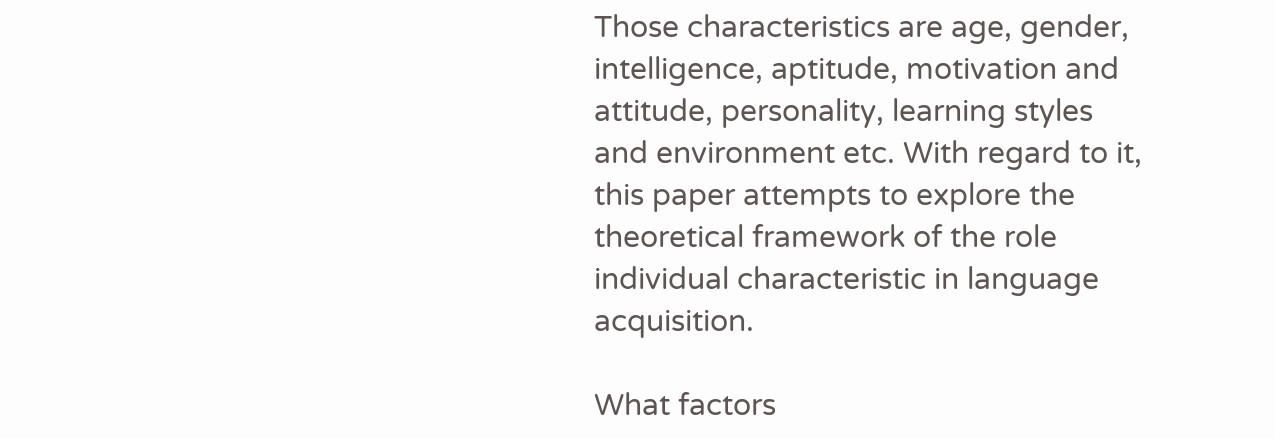Those characteristics are age, gender, intelligence, aptitude, motivation and attitude, personality, learning styles and environment etc. With regard to it, this paper attempts to explore the theoretical framework of the role individual characteristic in language acquisition.

What factors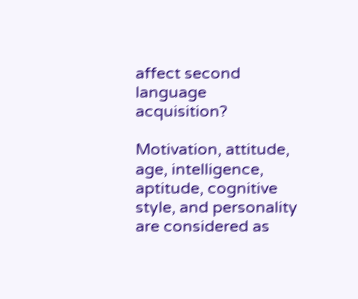affect second language acquisition?

Motivation, attitude, age, intelligence, aptitude, cognitive style, and personality are considered as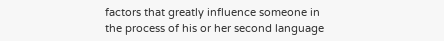factors that greatly influence someone in the process of his or her second language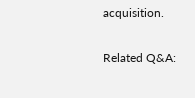acquisition.

Related Q&A: